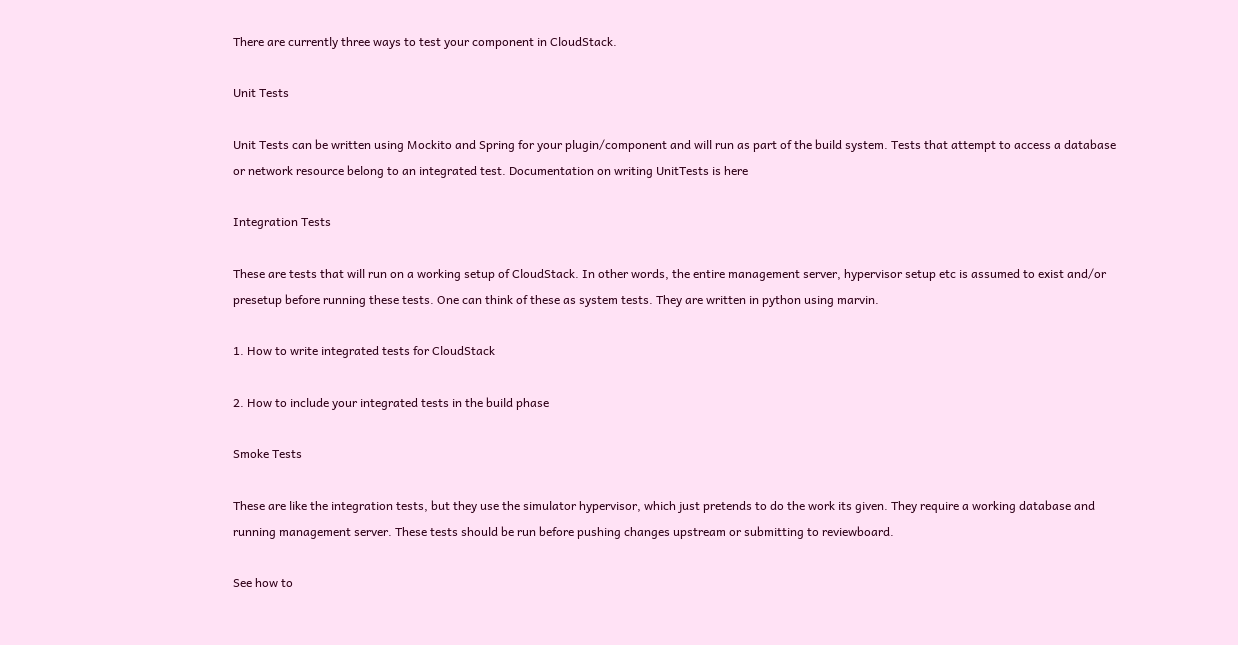There are currently three ways to test your component in CloudStack.

Unit Tests

Unit Tests can be written using Mockito and Spring for your plugin/component and will run as part of the build system. Tests that attempt to access a database or network resource belong to an integrated test. Documentation on writing UnitTests is here

Integration Tests

These are tests that will run on a working setup of CloudStack. In other words, the entire management server, hypervisor setup etc is assumed to exist and/or presetup before running these tests. One can think of these as system tests. They are written in python using marvin.

1. How to write integrated tests for CloudStack

2. How to include your integrated tests in the build phase

Smoke Tests

These are like the integration tests, but they use the simulator hypervisor, which just pretends to do the work its given. They require a working database and running management server. These tests should be run before pushing changes upstream or submitting to reviewboard.

See how to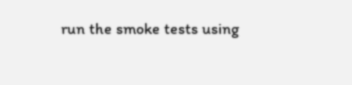run the smoke tests using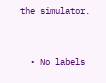the simulator.


  • No labels